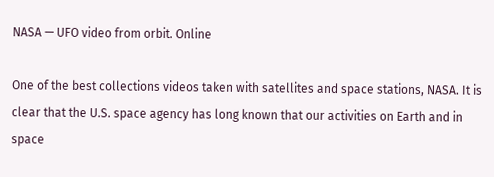NASA — UFO video from orbit. Online

One of the best collections videos taken with satellites and space stations, NASA. It is clear that the U.S. space agency has long known that our activities on Earth and in space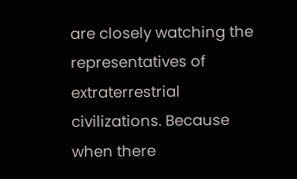are closely watching the representatives of extraterrestrial civilizations. Because when there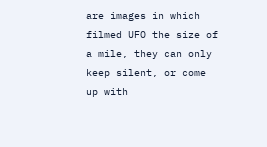are images in which filmed UFO the size of a mile, they can only keep silent, or come up with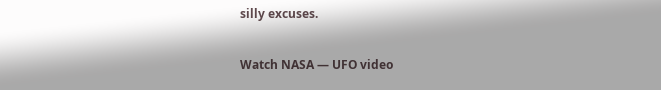silly excuses.

Watch NASA — UFO video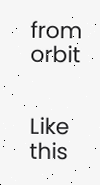from orbit


Like this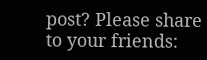post? Please share to your friends: